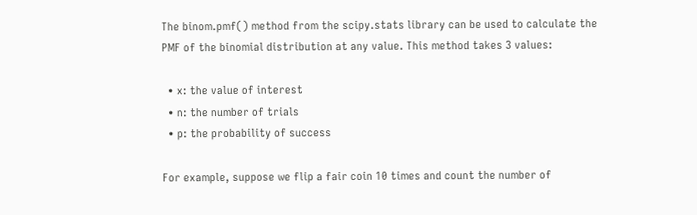The binom.pmf() method from the scipy.stats library can be used to calculate the PMF of the binomial distribution at any value. This method takes 3 values:

  • x: the value of interest
  • n: the number of trials
  • p: the probability of success

For example, suppose we flip a fair coin 10 times and count the number of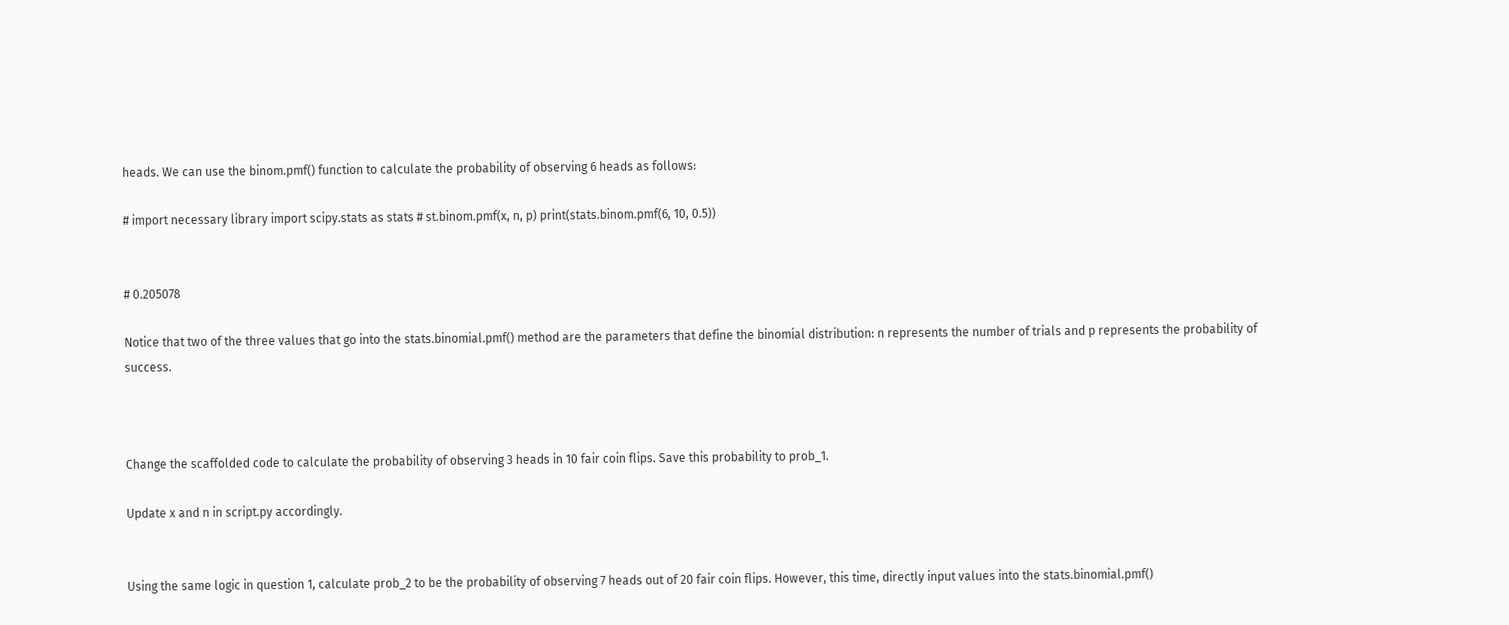heads. We can use the binom.pmf() function to calculate the probability of observing 6 heads as follows:

# import necessary library import scipy.stats as stats # st.binom.pmf(x, n, p) print(stats.binom.pmf(6, 10, 0.5))


# 0.205078

Notice that two of the three values that go into the stats.binomial.pmf() method are the parameters that define the binomial distribution: n represents the number of trials and p represents the probability of success.



Change the scaffolded code to calculate the probability of observing 3 heads in 10 fair coin flips. Save this probability to prob_1.

Update x and n in script.py accordingly.


Using the same logic in question 1, calculate prob_2 to be the probability of observing 7 heads out of 20 fair coin flips. However, this time, directly input values into the stats.binomial.pmf()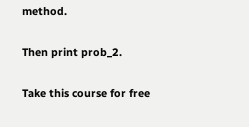method.

Then print prob_2.

Take this course for free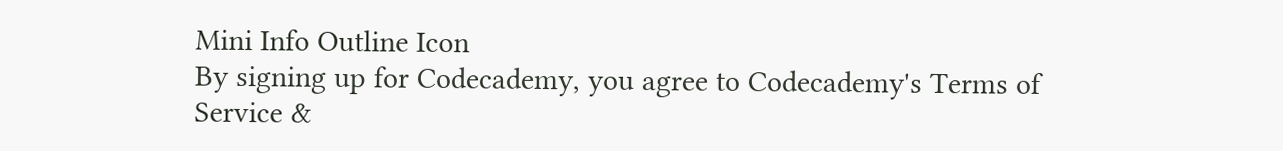Mini Info Outline Icon
By signing up for Codecademy, you agree to Codecademy's Terms of Service &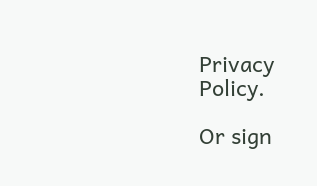Privacy Policy.

Or sign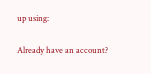up using:

Already have an account?